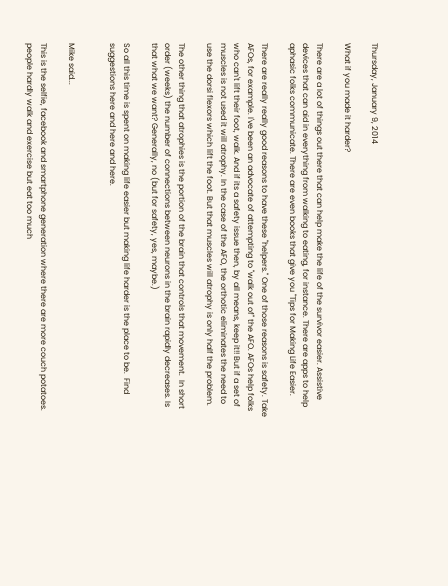Thursday, January 9, 2014

What if you made it harder?

There are a lot of things out there that can help make the life of the survivor easier. Assistive devices that can aid in everything from walking to eating, for instance. There are apps to help aphasic folks communicate. There are even books that give you "Tips for Making Life Easier.

There are really really good reasons to have these "helpers." One of those reasons is safety. Take AFOs, for example. I've been an advocate of attempting to "walk out of" the AFO. AFOs help folks who can't lift their foot, walk. And if its a safety issue then, by all means, keep it!! But if a set of muscles is not used it will atrophy. In the case of the AFO, the orthotic eliminates the need to use the dorsi flexors which lift the foot. But that muscles will atrophy is only half the problem.

The other thing that atrophies is the portion of the brain that controls that movement.  In short order (weeks) the number of connections between neurons in the brain rapidly decreases. Is that what we want? Generally, no (but for safety, yes, maybe.)

So all this time is spent on making life easier but making life harder is the place to be.  Find suggestions here and here and here.


Mike said...

This is the selfie, facebook and smartphone generation where there are more couch potatoes. people hardly walk and exercise but eat too much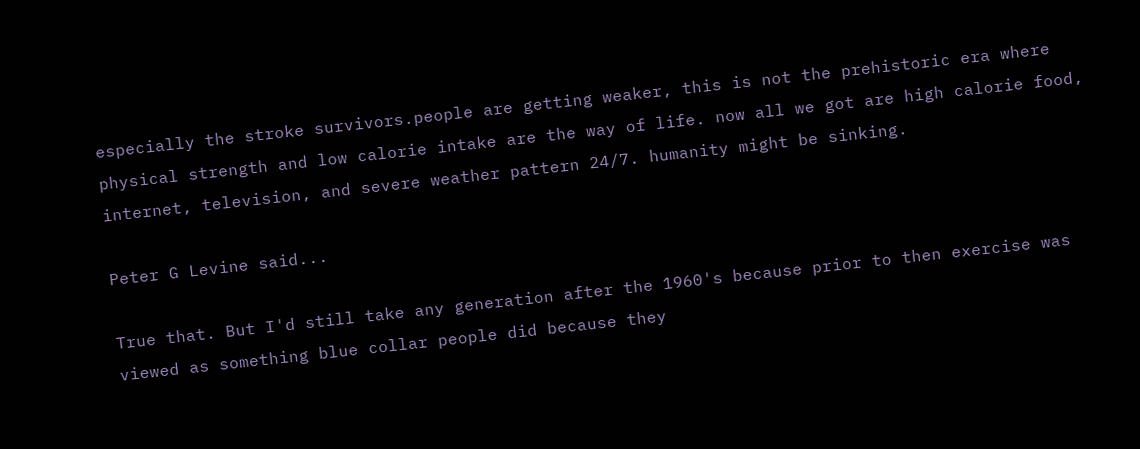especially the stroke survivors.people are getting weaker, this is not the prehistoric era where physical strength and low calorie intake are the way of life. now all we got are high calorie food, internet, television, and severe weather pattern 24/7. humanity might be sinking.

Peter G Levine said...

True that. But I'd still take any generation after the 1960's because prior to then exercise was viewed as something blue collar people did because they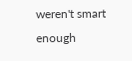weren't smart enough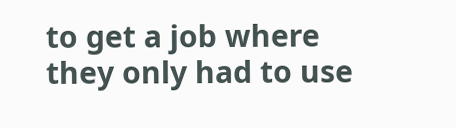to get a job where they only had to use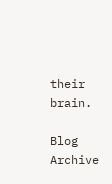their brain.

Blog Archive